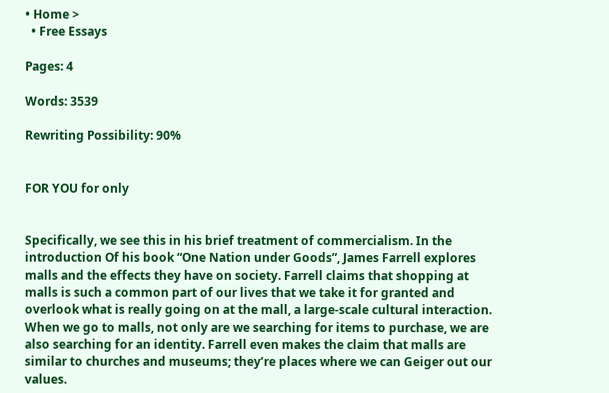• Home >
  • Free Essays

Pages: 4

Words: 3539

Rewriting Possibility: 90%


FOR YOU for only


Specifically, we see this in his brief treatment of commercialism. In the introduction Of his book “One Nation under Goods”, James Farrell explores malls and the effects they have on society. Farrell claims that shopping at malls is such a common part of our lives that we take it for granted and overlook what is really going on at the mall, a large-scale cultural interaction. When we go to malls, not only are we searching for items to purchase, we are also searching for an identity. Farrell even makes the claim that malls are similar to churches and museums; they’re places where we can Geiger out our values.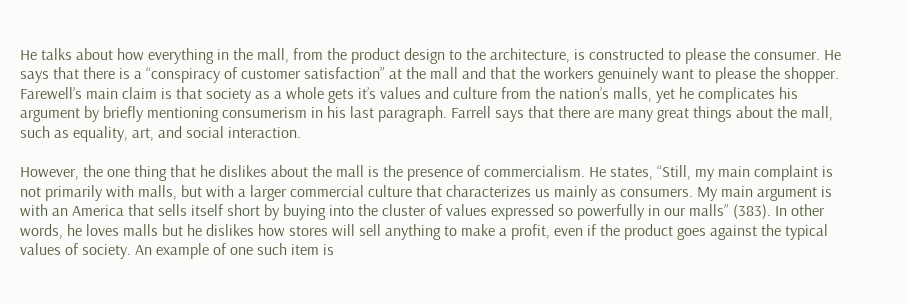He talks about how everything in the mall, from the product design to the architecture, is constructed to please the consumer. He says that there is a “conspiracy of customer satisfaction” at the mall and that the workers genuinely want to please the shopper. Farewell’s main claim is that society as a whole gets it’s values and culture from the nation’s malls, yet he complicates his argument by briefly mentioning consumerism in his last paragraph. Farrell says that there are many great things about the mall, such as equality, art, and social interaction.

However, the one thing that he dislikes about the mall is the presence of commercialism. He states, “Still, my main complaint is not primarily with malls, but with a larger commercial culture that characterizes us mainly as consumers. My main argument is with an America that sells itself short by buying into the cluster of values expressed so powerfully in our malls” (383). In other words, he loves malls but he dislikes how stores will sell anything to make a profit, even if the product goes against the typical values of society. An example of one such item is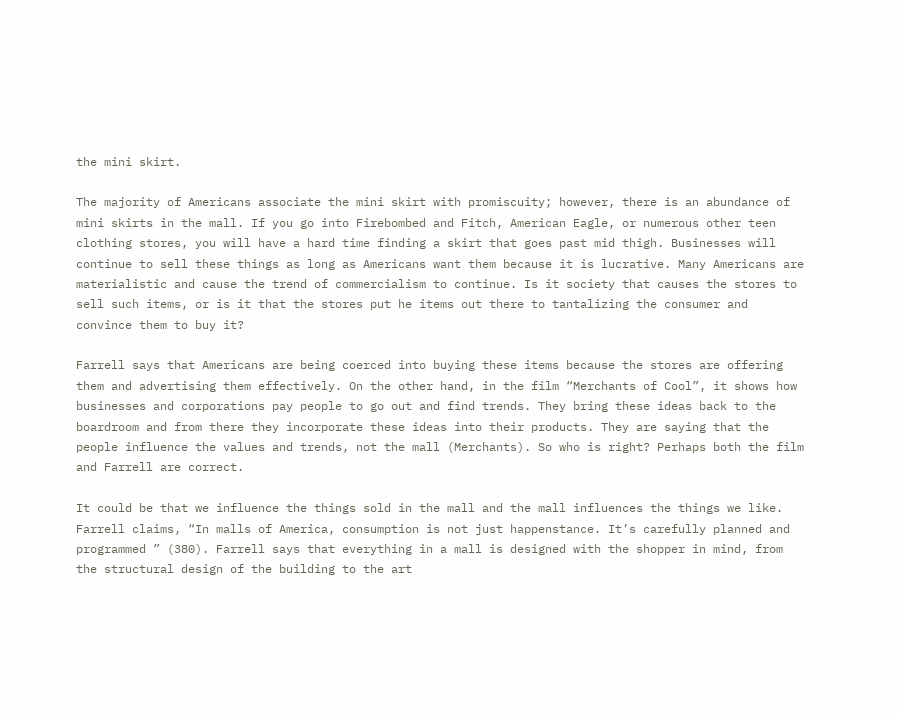the mini skirt.

The majority of Americans associate the mini skirt with promiscuity; however, there is an abundance of mini skirts in the mall. If you go into Firebombed and Fitch, American Eagle, or numerous other teen clothing stores, you will have a hard time finding a skirt that goes past mid thigh. Businesses will continue to sell these things as long as Americans want them because it is lucrative. Many Americans are materialistic and cause the trend of commercialism to continue. Is it society that causes the stores to sell such items, or is it that the stores put he items out there to tantalizing the consumer and convince them to buy it?

Farrell says that Americans are being coerced into buying these items because the stores are offering them and advertising them effectively. On the other hand, in the film “Merchants of Cool”, it shows how businesses and corporations pay people to go out and find trends. They bring these ideas back to the boardroom and from there they incorporate these ideas into their products. They are saying that the people influence the values and trends, not the mall (Merchants). So who is right? Perhaps both the film and Farrell are correct.

It could be that we influence the things sold in the mall and the mall influences the things we like. Farrell claims, “In malls of America, consumption is not just happenstance. It’s carefully planned and programmed ” (380). Farrell says that everything in a mall is designed with the shopper in mind, from the structural design of the building to the art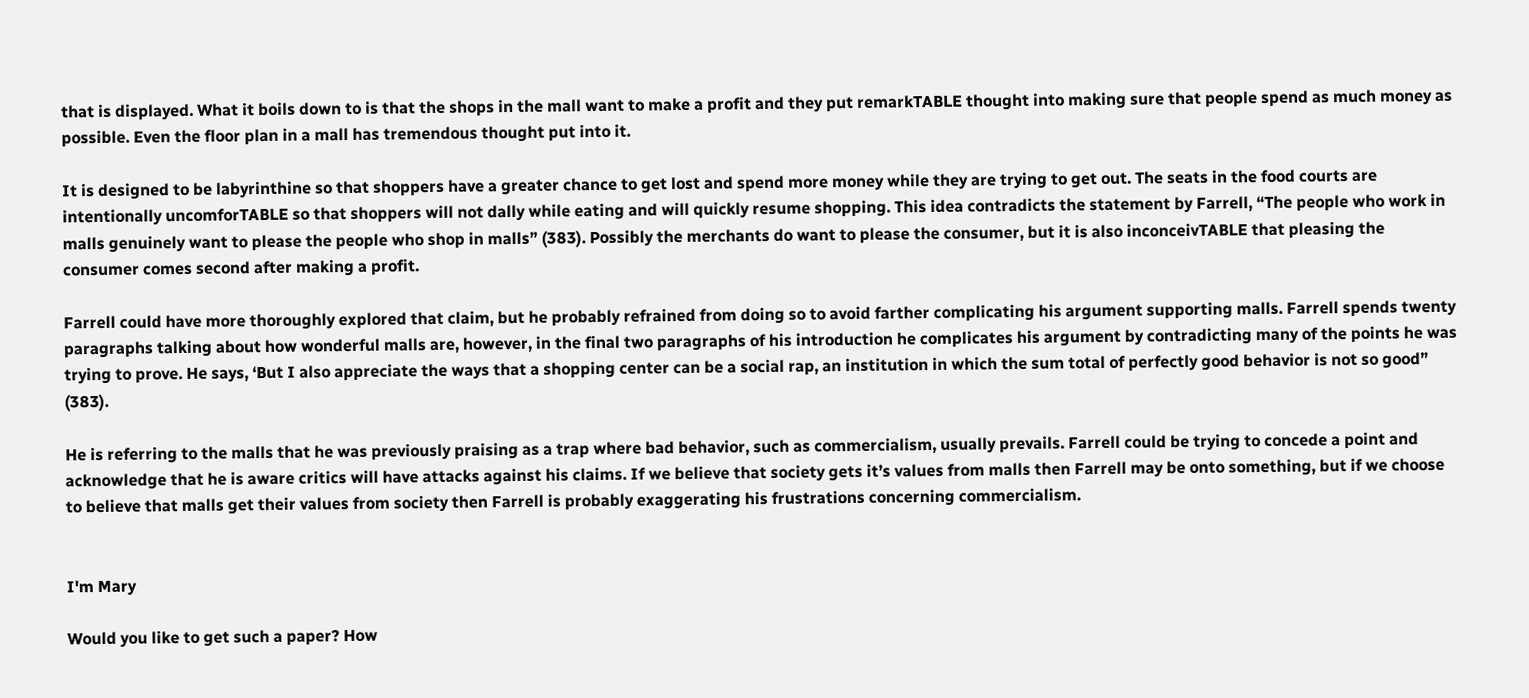that is displayed. What it boils down to is that the shops in the mall want to make a profit and they put remarkTABLE thought into making sure that people spend as much money as possible. Even the floor plan in a mall has tremendous thought put into it.

It is designed to be labyrinthine so that shoppers have a greater chance to get lost and spend more money while they are trying to get out. The seats in the food courts are intentionally uncomforTABLE so that shoppers will not dally while eating and will quickly resume shopping. This idea contradicts the statement by Farrell, “The people who work in malls genuinely want to please the people who shop in malls” (383). Possibly the merchants do want to please the consumer, but it is also inconceivTABLE that pleasing the consumer comes second after making a profit.

Farrell could have more thoroughly explored that claim, but he probably refrained from doing so to avoid farther complicating his argument supporting malls. Farrell spends twenty paragraphs talking about how wonderful malls are, however, in the final two paragraphs of his introduction he complicates his argument by contradicting many of the points he was trying to prove. He says, ‘But I also appreciate the ways that a shopping center can be a social rap, an institution in which the sum total of perfectly good behavior is not so good” (383).

He is referring to the malls that he was previously praising as a trap where bad behavior, such as commercialism, usually prevails. Farrell could be trying to concede a point and acknowledge that he is aware critics will have attacks against his claims. If we believe that society gets it’s values from malls then Farrell may be onto something, but if we choose to believe that malls get their values from society then Farrell is probably exaggerating his frustrations concerning commercialism.


I'm Mary

Would you like to get such a paper? How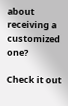about receiving a customized one?

Check it out